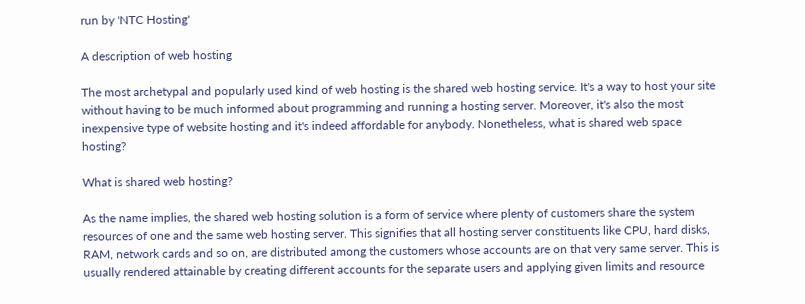run by 'NTC Hosting'

A description of web hosting

The most archetypal and popularly used kind of web hosting is the shared web hosting service. It's a way to host your site without having to be much informed about programming and running a hosting server. Moreover, it's also the most inexpensive type of website hosting and it's indeed affordable for anybody. Nonetheless, what is shared web space hosting?

What is shared web hosting?

As the name implies, the shared web hosting solution is a form of service where plenty of customers share the system resources of one and the same web hosting server. This signifies that all hosting server constituents like CPU, hard disks, RAM, network cards and so on, are distributed among the customers whose accounts are on that very same server. This is usually rendered attainable by creating different accounts for the separate users and applying given limits and resource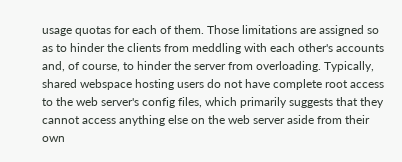usage quotas for each of them. Those limitations are assigned so as to hinder the clients from meddling with each other's accounts and, of course, to hinder the server from overloading. Typically, shared webspace hosting users do not have complete root access to the web server's config files, which primarily suggests that they cannot access anything else on the web server aside from their own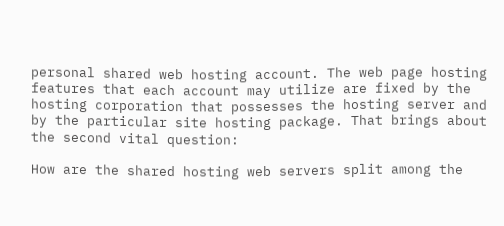personal shared web hosting account. The web page hosting features that each account may utilize are fixed by the hosting corporation that possesses the hosting server and by the particular site hosting package. That brings about the second vital question:

How are the shared hosting web servers split among the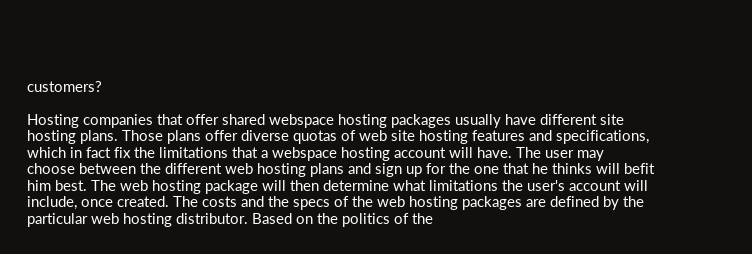customers?

Hosting companies that offer shared webspace hosting packages usually have different site hosting plans. Those plans offer diverse quotas of web site hosting features and specifications, which in fact fix the limitations that a webspace hosting account will have. The user may choose between the different web hosting plans and sign up for the one that he thinks will befit him best. The web hosting package will then determine what limitations the user's account will include, once created. The costs and the specs of the web hosting packages are defined by the particular web hosting distributor. Based on the politics of the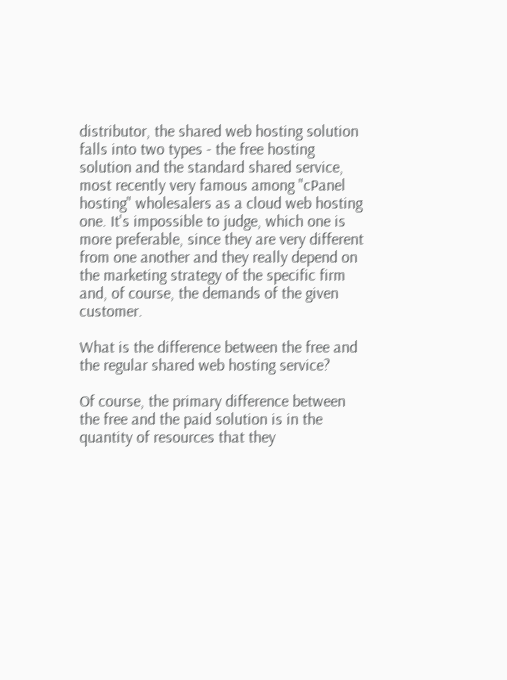distributor, the shared web hosting solution falls into two types - the free hosting solution and the standard shared service, most recently very famous among "cPanel hosting" wholesalers as a cloud web hosting one. It's impossible to judge, which one is more preferable, since they are very different from one another and they really depend on the marketing strategy of the specific firm and, of course, the demands of the given customer.

What is the difference between the free and the regular shared web hosting service?

Of course, the primary difference between the free and the paid solution is in the quantity of resources that they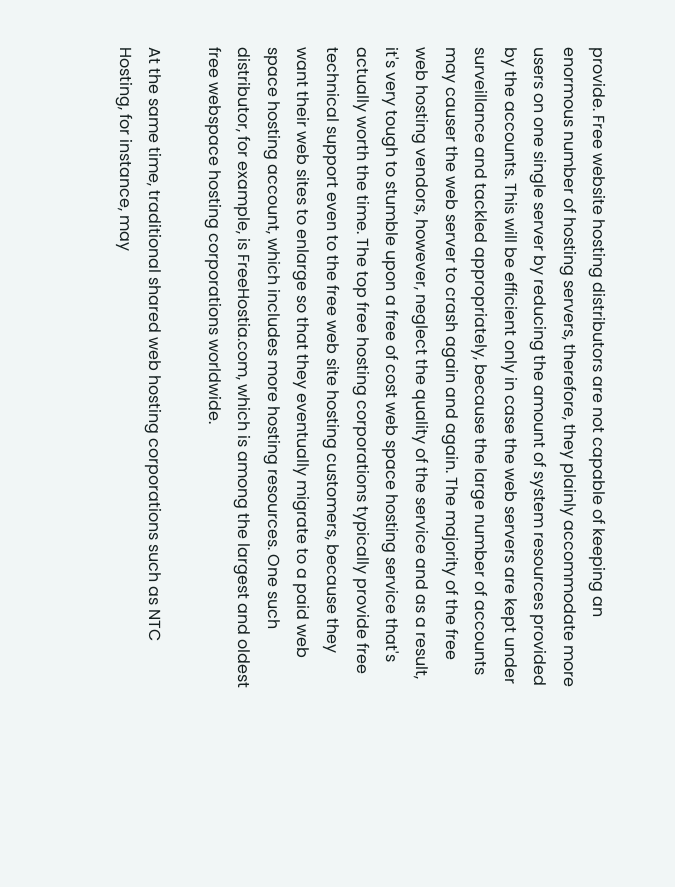provide. Free website hosting distributors are not capable of keeping an enormous number of hosting servers, therefore, they plainly accommodate more users on one single server by reducing the amount of system resources provided by the accounts. This will be efficient only in case the web servers are kept under surveillance and tackled appropriately, because the large number of accounts may causer the web server to crash again and again. The majority of the free web hosting vendors, however, neglect the quality of the service and as a result, it's very tough to stumble upon a free of cost web space hosting service that's actually worth the time. The top free hosting corporations typically provide free technical support even to the free web site hosting customers, because they want their web sites to enlarge so that they eventually migrate to a paid web space hosting account, which includes more hosting resources. One such distributor, for example, is FreeHostia.com, which is among the largest and oldest free webspace hosting corporations worldwide.

At the same time, traditional shared web hosting corporations such as NTC Hosting, for instance, may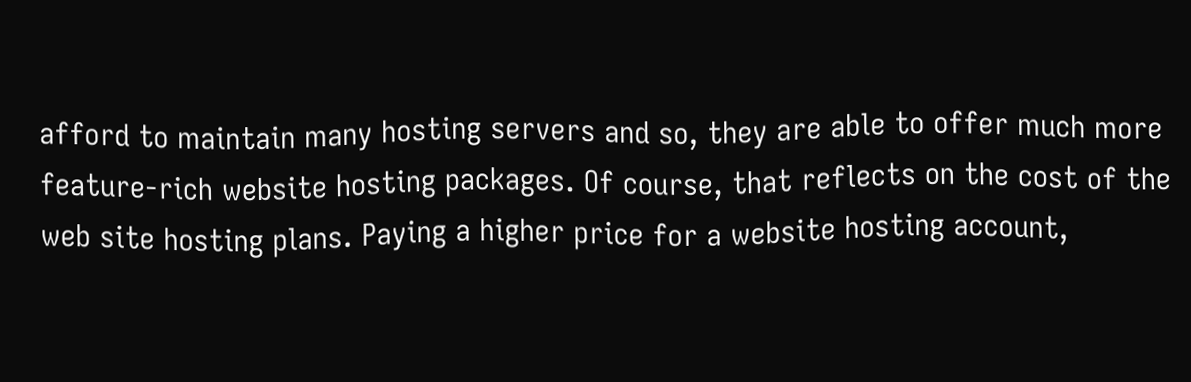afford to maintain many hosting servers and so, they are able to offer much more feature-rich website hosting packages. Of course, that reflects on the cost of the web site hosting plans. Paying a higher price for a website hosting account,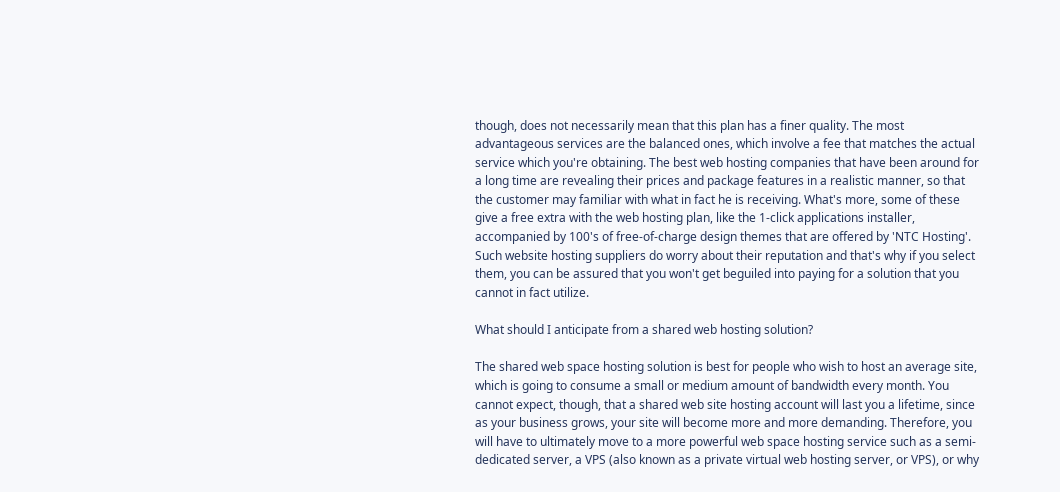though, does not necessarily mean that this plan has a finer quality. The most advantageous services are the balanced ones, which involve a fee that matches the actual service which you're obtaining. The best web hosting companies that have been around for a long time are revealing their prices and package features in a realistic manner, so that the customer may familiar with what in fact he is receiving. What's more, some of these give a free extra with the web hosting plan, like the 1-click applications installer, accompanied by 100's of free-of-charge design themes that are offered by 'NTC Hosting'. Such website hosting suppliers do worry about their reputation and that's why if you select them, you can be assured that you won't get beguiled into paying for a solution that you cannot in fact utilize.

What should I anticipate from a shared web hosting solution?

The shared web space hosting solution is best for people who wish to host an average site, which is going to consume a small or medium amount of bandwidth every month. You cannot expect, though, that a shared web site hosting account will last you a lifetime, since as your business grows, your site will become more and more demanding. Therefore, you will have to ultimately move to a more powerful web space hosting service such as a semi-dedicated server, a VPS (also known as a private virtual web hosting server, or VPS), or why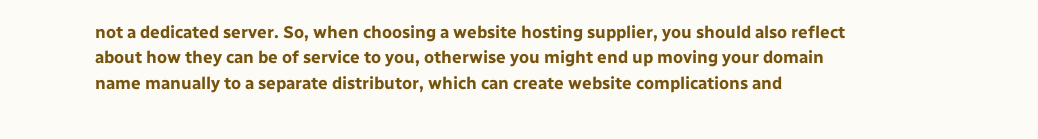not a dedicated server. So, when choosing a website hosting supplier, you should also reflect about how they can be of service to you, otherwise you might end up moving your domain name manually to a separate distributor, which can create website complications and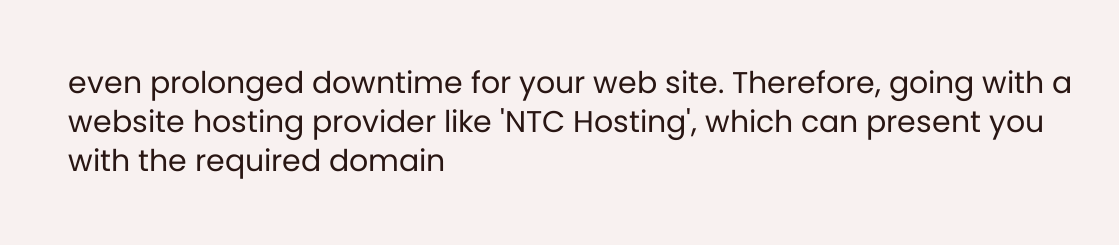even prolonged downtime for your web site. Therefore, going with a website hosting provider like 'NTC Hosting', which can present you with the required domain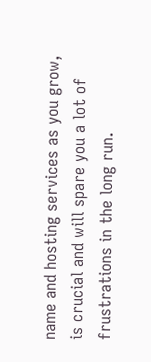name and hosting services as you grow, is crucial and will spare you a lot of frustrations in the long run.